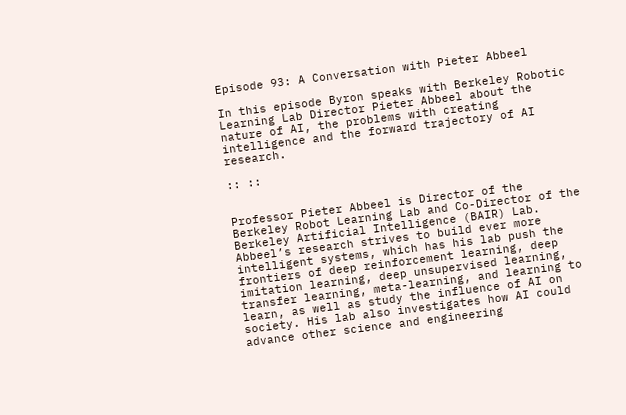Episode 93: A Conversation with Pieter Abbeel

In this episode Byron speaks with Berkeley Robotic Learning Lab Director Pieter Abbeel about the nature of AI, the problems with creating intelligence and the forward trajectory of AI research.

:: ::


Professor Pieter Abbeel is Director of the Berkeley Robot Learning Lab and Co-Director of the Berkeley Artificial Intelligence (BAIR) Lab. Abbeel’s research strives to build ever more intelligent systems, which has his lab push the frontiers of deep reinforcement learning, deep imitation learning, deep unsupervised learning, transfer learning, meta-learning, and learning to learn, as well as study the influence of AI on society. His lab also investigates how AI could advance other science and engineering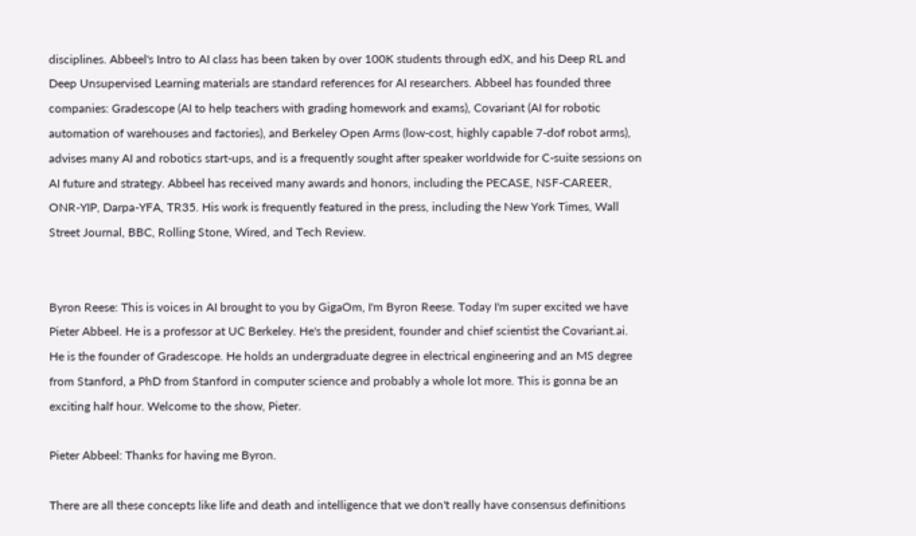disciplines. Abbeel's Intro to AI class has been taken by over 100K students through edX, and his Deep RL and Deep Unsupervised Learning materials are standard references for AI researchers. Abbeel has founded three companies: Gradescope (AI to help teachers with grading homework and exams), Covariant (AI for robotic automation of warehouses and factories), and Berkeley Open Arms (low-cost, highly capable 7-dof robot arms), advises many AI and robotics start-ups, and is a frequently sought after speaker worldwide for C-suite sessions on AI future and strategy. Abbeel has received many awards and honors, including the PECASE, NSF-CAREER, ONR-YIP, Darpa-YFA, TR35. His work is frequently featured in the press, including the New York Times, Wall Street Journal, BBC, Rolling Stone, Wired, and Tech Review.


Byron Reese: This is voices in AI brought to you by GigaOm, I'm Byron Reese. Today I'm super excited we have Pieter Abbeel. He is a professor at UC Berkeley. He's the president, founder and chief scientist the Covariant.ai. He is the founder of Gradescope. He holds an undergraduate degree in electrical engineering and an MS degree from Stanford, a PhD from Stanford in computer science and probably a whole lot more. This is gonna be an exciting half hour. Welcome to the show, Pieter.

Pieter Abbeel: Thanks for having me Byron.

There are all these concepts like life and death and intelligence that we don't really have consensus definitions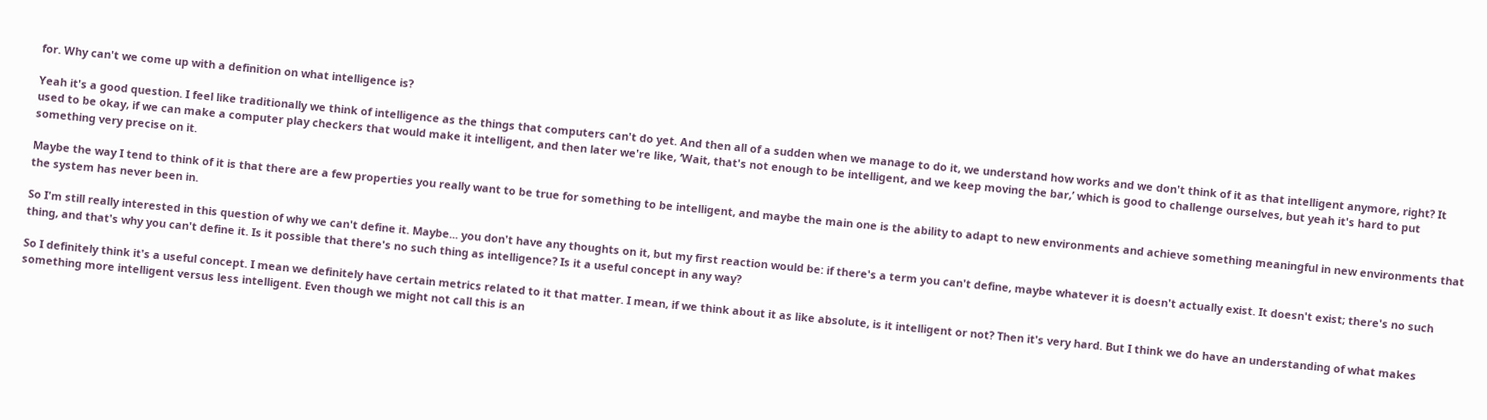for. Why can't we come up with a definition on what intelligence is?

Yeah it's a good question. I feel like traditionally we think of intelligence as the things that computers can't do yet. And then all of a sudden when we manage to do it, we understand how works and we don't think of it as that intelligent anymore, right? It used to be okay, if we can make a computer play checkers that would make it intelligent, and then later we're like, ‘Wait, that's not enough to be intelligent, and we keep moving the bar,’ which is good to challenge ourselves, but yeah it's hard to put something very precise on it.

Maybe the way I tend to think of it is that there are a few properties you really want to be true for something to be intelligent, and maybe the main one is the ability to adapt to new environments and achieve something meaningful in new environments that the system has never been in.

So I'm still really interested in this question of why we can't define it. Maybe... you don't have any thoughts on it, but my first reaction would be: if there's a term you can't define, maybe whatever it is doesn't actually exist. It doesn't exist; there's no such thing, and that's why you can't define it. Is it possible that there's no such thing as intelligence? Is it a useful concept in any way?

So I definitely think it's a useful concept. I mean we definitely have certain metrics related to it that matter. I mean, if we think about it as like absolute, is it intelligent or not? Then it's very hard. But I think we do have an understanding of what makes something more intelligent versus less intelligent. Even though we might not call this is an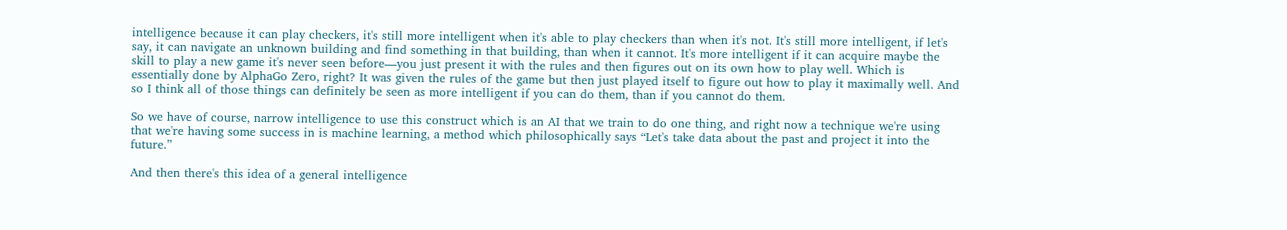intelligence because it can play checkers, it's still more intelligent when it's able to play checkers than when it's not. It's still more intelligent, if let's say, it can navigate an unknown building and find something in that building, than when it cannot. It's more intelligent if it can acquire maybe the skill to play a new game it's never seen before—you just present it with the rules and then figures out on its own how to play well. Which is essentially done by AlphaGo Zero, right? It was given the rules of the game but then just played itself to figure out how to play it maximally well. And so I think all of those things can definitely be seen as more intelligent if you can do them, than if you cannot do them.

So we have of course, narrow intelligence to use this construct which is an AI that we train to do one thing, and right now a technique we're using that we're having some success in is machine learning, a method which philosophically says “Let's take data about the past and project it into the future.”

And then there's this idea of a general intelligence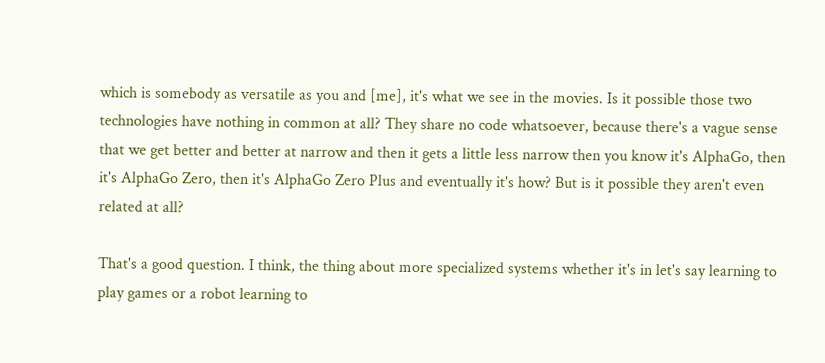which is somebody as versatile as you and [me], it's what we see in the movies. Is it possible those two technologies have nothing in common at all? They share no code whatsoever, because there's a vague sense that we get better and better at narrow and then it gets a little less narrow then you know it's AlphaGo, then it's AlphaGo Zero, then it's AlphaGo Zero Plus and eventually it's how? But is it possible they aren't even related at all?

That's a good question. I think, the thing about more specialized systems whether it's in let's say learning to play games or a robot learning to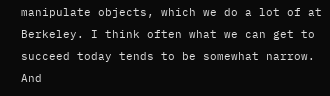manipulate objects, which we do a lot of at Berkeley. I think often what we can get to succeed today tends to be somewhat narrow. And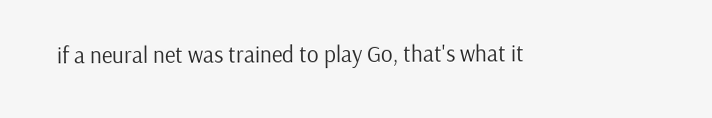if a neural net was trained to play Go, that's what it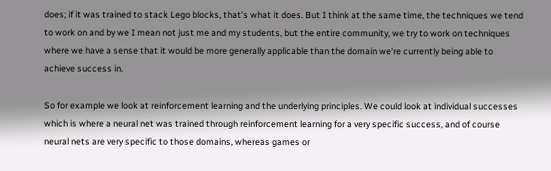does; if it was trained to stack Lego blocks, that's what it does. But I think at the same time, the techniques we tend to work on and by we I mean not just me and my students, but the entire community, we try to work on techniques where we have a sense that it would be more generally applicable than the domain we're currently being able to achieve success in.

So for example we look at reinforcement learning and the underlying principles. We could look at individual successes which is where a neural net was trained through reinforcement learning for a very specific success, and of course neural nets are very specific to those domains, whereas games or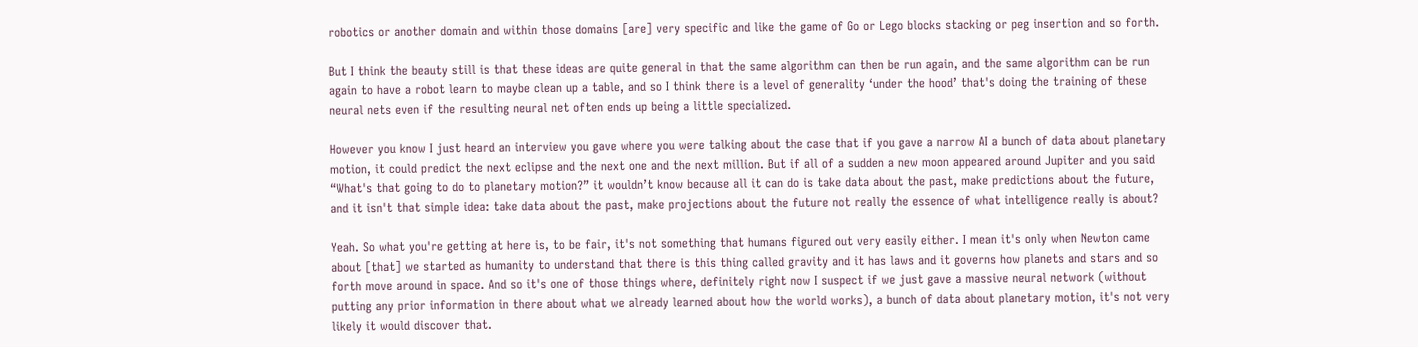robotics or another domain and within those domains [are] very specific and like the game of Go or Lego blocks stacking or peg insertion and so forth.

But I think the beauty still is that these ideas are quite general in that the same algorithm can then be run again, and the same algorithm can be run again to have a robot learn to maybe clean up a table, and so I think there is a level of generality ‘under the hood’ that's doing the training of these neural nets even if the resulting neural net often ends up being a little specialized.

However you know I just heard an interview you gave where you were talking about the case that if you gave a narrow AI a bunch of data about planetary motion, it could predict the next eclipse and the next one and the next million. But if all of a sudden a new moon appeared around Jupiter and you said “What's that going to do to planetary motion?” it wouldn’t know because all it can do is take data about the past, make predictions about the future, and it isn't that simple idea: take data about the past, make projections about the future not really the essence of what intelligence really is about?

Yeah. So what you're getting at here is, to be fair, it's not something that humans figured out very easily either. I mean it's only when Newton came about [that] we started as humanity to understand that there is this thing called gravity and it has laws and it governs how planets and stars and so forth move around in space. And so it's one of those things where, definitely right now I suspect if we just gave a massive neural network (without putting any prior information in there about what we already learned about how the world works), a bunch of data about planetary motion, it's not very likely it would discover that.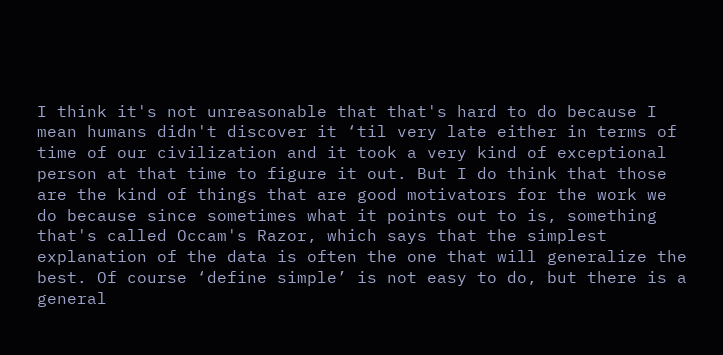I think it's not unreasonable that that's hard to do because I mean humans didn't discover it ‘til very late either in terms of time of our civilization and it took a very kind of exceptional person at that time to figure it out. But I do think that those are the kind of things that are good motivators for the work we do because since sometimes what it points out to is, something that's called Occam's Razor, which says that the simplest explanation of the data is often the one that will generalize the best. Of course ‘define simple’ is not easy to do, but there is a general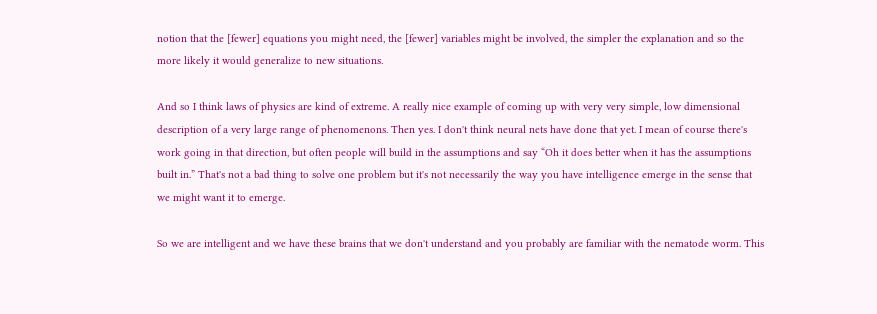notion that the [fewer] equations you might need, the [fewer] variables might be involved, the simpler the explanation and so the more likely it would generalize to new situations.

And so I think laws of physics are kind of extreme. A really nice example of coming up with very very simple, low dimensional description of a very large range of phenomenons. Then yes. I don't think neural nets have done that yet. I mean of course there's work going in that direction, but often people will build in the assumptions and say “Oh it does better when it has the assumptions built in.” That's not a bad thing to solve one problem but it's not necessarily the way you have intelligence emerge in the sense that we might want it to emerge.

So we are intelligent and we have these brains that we don't understand and you probably are familiar with the nematode worm. This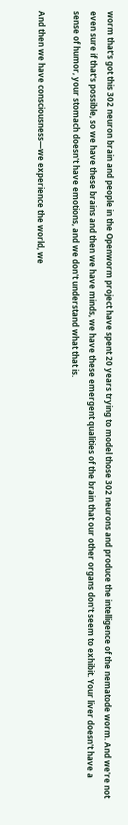worm that's got this 302 neuron brain and people in the Openworm project have spent 20 years trying to model those 302 neurons and produce the intelligence of the nematode worm. And we're not even sure if that's possible, so we have these brains and then we have minds, we have these emergent qualities of the brain that our other organs don't seem to exhibit. Your liver doesn't have a sense of humor, your stomach doesn't have emotions, and we don't understand what that is.

And then we have consciousness—we experience the world, we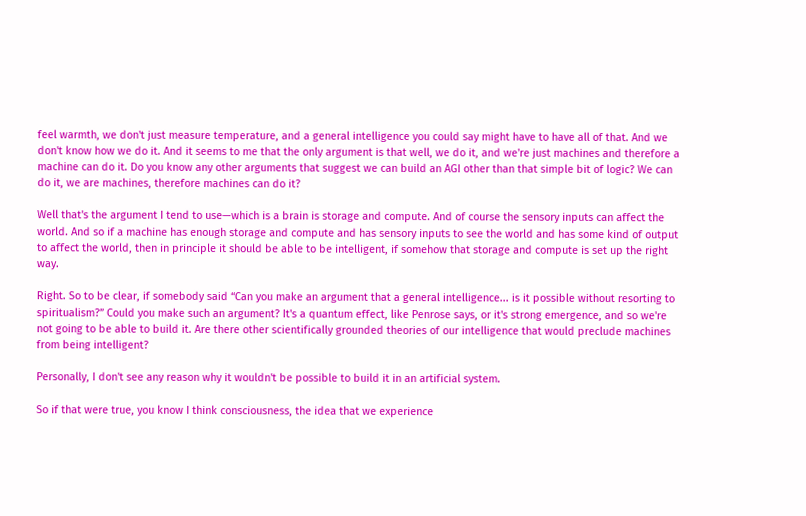feel warmth, we don't just measure temperature, and a general intelligence you could say might have to have all of that. And we don't know how we do it. And it seems to me that the only argument is that well, we do it, and we're just machines and therefore a machine can do it. Do you know any other arguments that suggest we can build an AGI other than that simple bit of logic? We can do it, we are machines, therefore machines can do it?

Well that's the argument I tend to use—which is a brain is storage and compute. And of course the sensory inputs can affect the world. And so if a machine has enough storage and compute and has sensory inputs to see the world and has some kind of output to affect the world, then in principle it should be able to be intelligent, if somehow that storage and compute is set up the right way.

Right. So to be clear, if somebody said “Can you make an argument that a general intelligence... is it possible without resorting to spiritualism?” Could you make such an argument? It's a quantum effect, like Penrose says, or it's strong emergence, and so we're not going to be able to build it. Are there other scientifically grounded theories of our intelligence that would preclude machines from being intelligent?

Personally, I don't see any reason why it wouldn't be possible to build it in an artificial system.

So if that were true, you know I think consciousness, the idea that we experience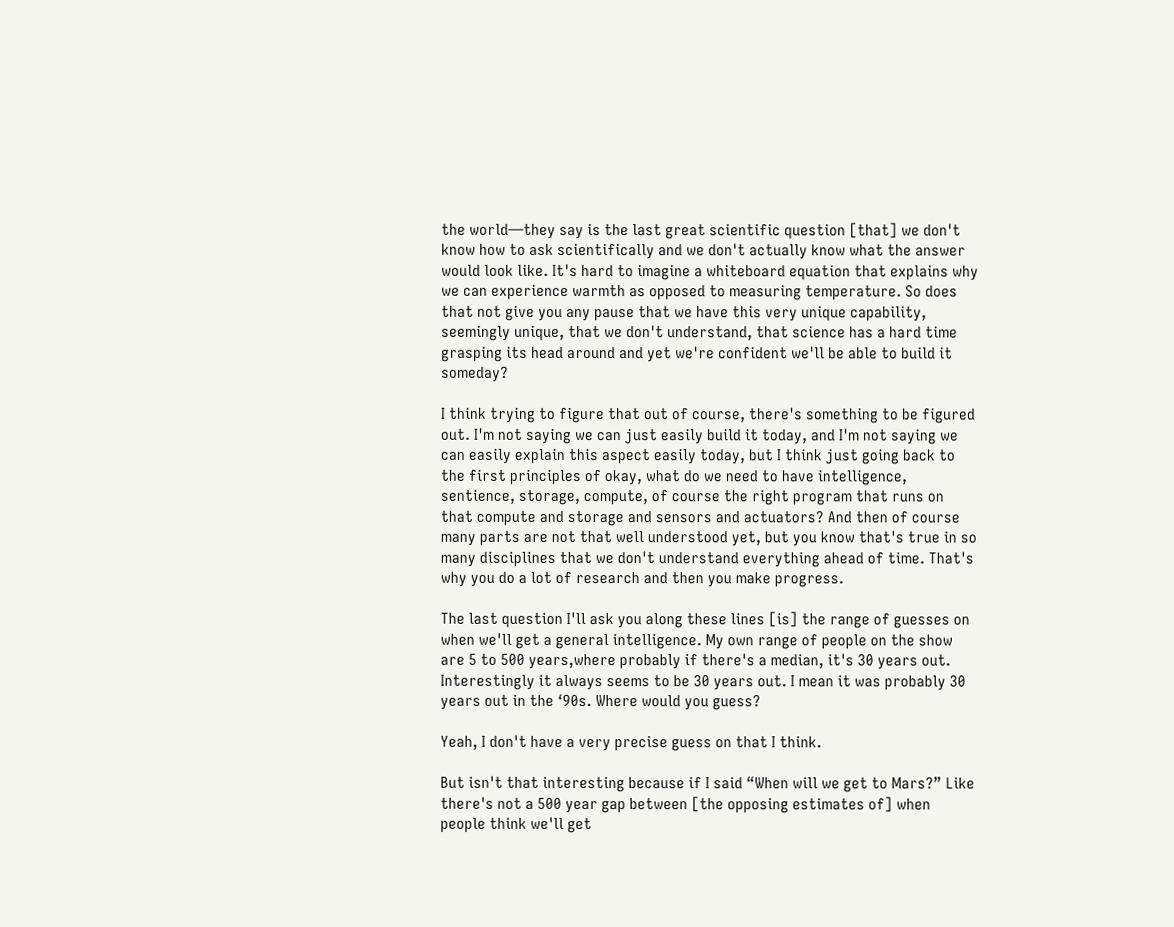the world—they say is the last great scientific question [that] we don't know how to ask scientifically and we don't actually know what the answer would look like. It's hard to imagine a whiteboard equation that explains why we can experience warmth as opposed to measuring temperature. So does that not give you any pause that we have this very unique capability, seemingly unique, that we don't understand, that science has a hard time grasping its head around and yet we're confident we'll be able to build it someday?

I think trying to figure that out of course, there's something to be figured out. I'm not saying we can just easily build it today, and I'm not saying we can easily explain this aspect easily today, but I think just going back to the first principles of okay, what do we need to have intelligence, sentience, storage, compute, of course the right program that runs on that compute and storage and sensors and actuators? And then of course many parts are not that well understood yet, but you know that's true in so many disciplines that we don't understand everything ahead of time. That's why you do a lot of research and then you make progress.

The last question I'll ask you along these lines [is] the range of guesses on when we'll get a general intelligence. My own range of people on the show are 5 to 500 years,where probably if there's a median, it's 30 years out. Interestingly it always seems to be 30 years out. I mean it was probably 30 years out in the ‘90s. Where would you guess?

Yeah, I don't have a very precise guess on that I think.

But isn't that interesting because if I said “When will we get to Mars?” Like there's not a 500 year gap between [the opposing estimates of] when people think we'll get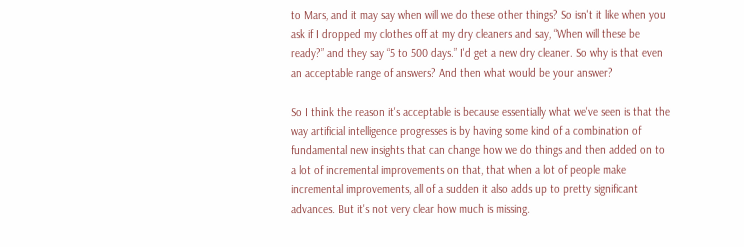to Mars, and it may say when will we do these other things? So isn't it like when you ask if I dropped my clothes off at my dry cleaners and say, “When will these be ready?” and they say “5 to 500 days.” I'd get a new dry cleaner. So why is that even an acceptable range of answers? And then what would be your answer?

So I think the reason it's acceptable is because essentially what we've seen is that the way artificial intelligence progresses is by having some kind of a combination of fundamental new insights that can change how we do things and then added on to a lot of incremental improvements on that, that when a lot of people make incremental improvements, all of a sudden it also adds up to pretty significant advances. But it's not very clear how much is missing.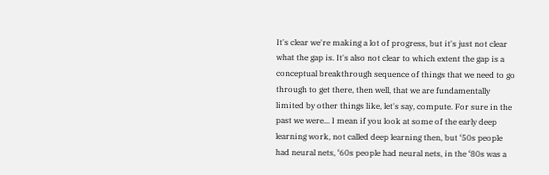It's clear we're making a lot of progress, but it's just not clear what the gap is. It's also not clear to which extent the gap is a conceptual breakthrough sequence of things that we need to go through to get there, then well, that we are fundamentally limited by other things like, let's say, compute. For sure in the past we were... I mean if you look at some of the early deep learning work, not called deep learning then, but ‘50s people had neural nets, ‘60s people had neural nets, in the ‘80s was a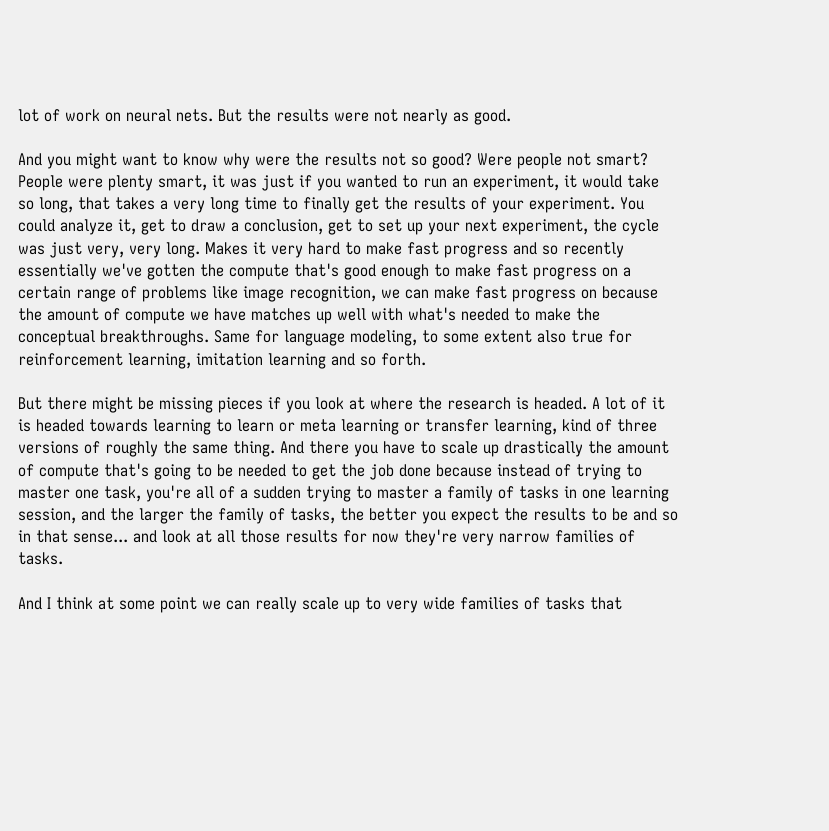lot of work on neural nets. But the results were not nearly as good.

And you might want to know why were the results not so good? Were people not smart? People were plenty smart, it was just if you wanted to run an experiment, it would take so long, that takes a very long time to finally get the results of your experiment. You could analyze it, get to draw a conclusion, get to set up your next experiment, the cycle was just very, very long. Makes it very hard to make fast progress and so recently essentially we've gotten the compute that's good enough to make fast progress on a certain range of problems like image recognition, we can make fast progress on because the amount of compute we have matches up well with what's needed to make the conceptual breakthroughs. Same for language modeling, to some extent also true for reinforcement learning, imitation learning and so forth.

But there might be missing pieces if you look at where the research is headed. A lot of it is headed towards learning to learn or meta learning or transfer learning, kind of three versions of roughly the same thing. And there you have to scale up drastically the amount of compute that's going to be needed to get the job done because instead of trying to master one task, you're all of a sudden trying to master a family of tasks in one learning session, and the larger the family of tasks, the better you expect the results to be and so in that sense... and look at all those results for now they're very narrow families of tasks.

And I think at some point we can really scale up to very wide families of tasks that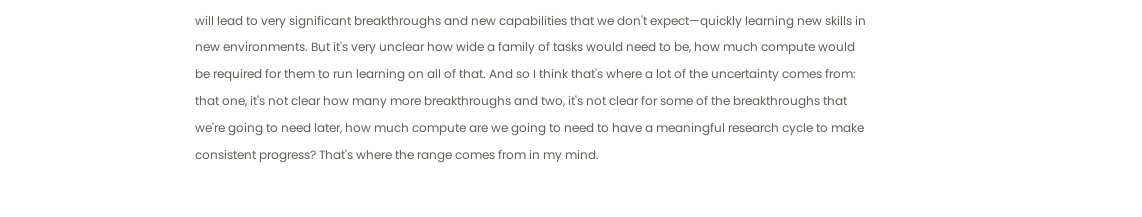will lead to very significant breakthroughs and new capabilities that we don't expect—quickly learning new skills in new environments. But it's very unclear how wide a family of tasks would need to be, how much compute would be required for them to run learning on all of that. And so I think that's where a lot of the uncertainty comes from: that one, it's not clear how many more breakthroughs and two, it's not clear for some of the breakthroughs that we're going to need later, how much compute are we going to need to have a meaningful research cycle to make consistent progress? That's where the range comes from in my mind.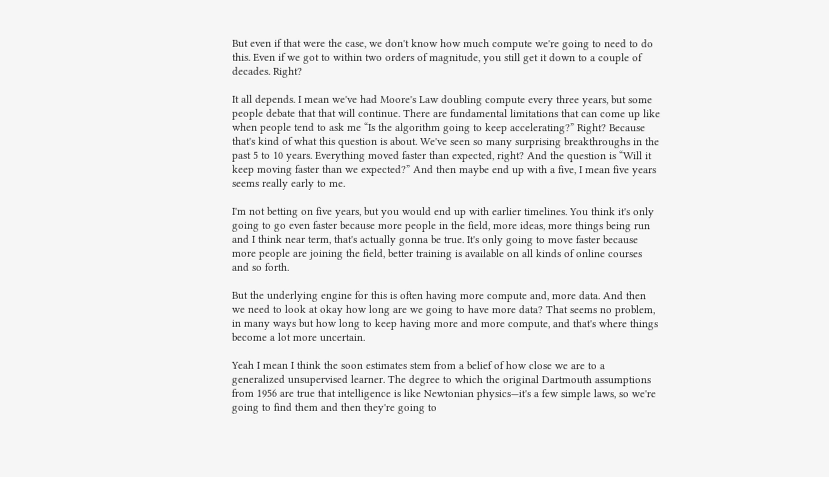But even if that were the case, we don't know how much compute we're going to need to do this. Even if we got to within two orders of magnitude, you still get it down to a couple of decades. Right?

It all depends. I mean we've had Moore's Law doubling compute every three years, but some people debate that that will continue. There are fundamental limitations that can come up like when people tend to ask me “Is the algorithm going to keep accelerating?” Right? Because that's kind of what this question is about. We've seen so many surprising breakthroughs in the past 5 to 10 years. Everything moved faster than expected, right? And the question is “Will it keep moving faster than we expected?” And then maybe end up with a five, I mean five years seems really early to me.

I'm not betting on five years, but you would end up with earlier timelines. You think it's only going to go even faster because more people in the field, more ideas, more things being run and I think near term, that's actually gonna be true. It's only going to move faster because more people are joining the field, better training is available on all kinds of online courses and so forth.

But the underlying engine for this is often having more compute and, more data. And then we need to look at okay how long are we going to have more data? That seems no problem, in many ways but how long to keep having more and more compute, and that's where things become a lot more uncertain.

Yeah I mean I think the soon estimates stem from a belief of how close we are to a generalized unsupervised learner. The degree to which the original Dartmouth assumptions from 1956 are true that intelligence is like Newtonian physics—it's a few simple laws, so we're going to find them and then they're going to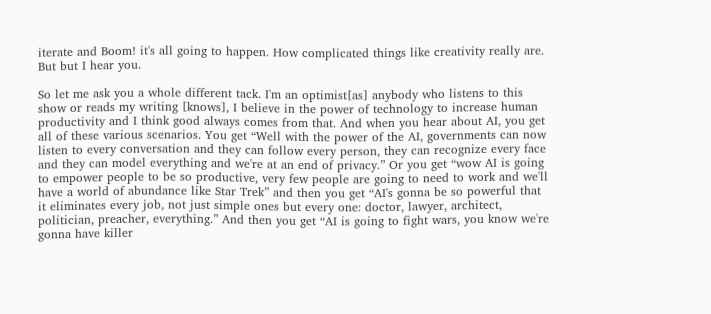iterate and Boom! it's all going to happen. How complicated things like creativity really are. But but I hear you.

So let me ask you a whole different tack. I'm an optimist[as] anybody who listens to this show or reads my writing [knows], I believe in the power of technology to increase human productivity and I think good always comes from that. And when you hear about AI, you get all of these various scenarios. You get “Well with the power of the AI, governments can now listen to every conversation and they can follow every person, they can recognize every face and they can model everything and we're at an end of privacy.” Or you get “wow AI is going to empower people to be so productive, very few people are going to need to work and we'll have a world of abundance like Star Trek” and then you get “AI's gonna be so powerful that it eliminates every job, not just simple ones but every one: doctor, lawyer, architect, politician, preacher, everything.” And then you get “AI is going to fight wars, you know we're gonna have killer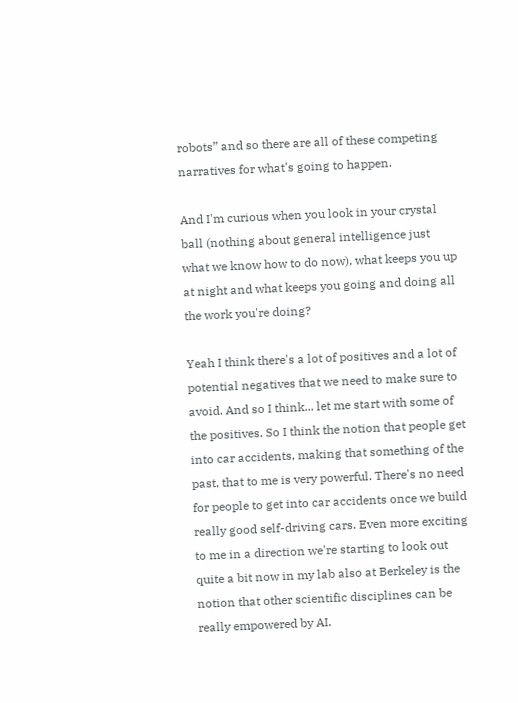robots” and so there are all of these competing narratives for what's going to happen.

And I'm curious when you look in your crystal ball (nothing about general intelligence just what we know how to do now), what keeps you up at night and what keeps you going and doing all the work you're doing?

Yeah I think there's a lot of positives and a lot of potential negatives that we need to make sure to avoid. And so I think... let me start with some of the positives. So I think the notion that people get into car accidents, making that something of the past, that to me is very powerful. There's no need for people to get into car accidents once we build really good self-driving cars. Even more exciting to me in a direction we're starting to look out quite a bit now in my lab also at Berkeley is the notion that other scientific disciplines can be really empowered by AI.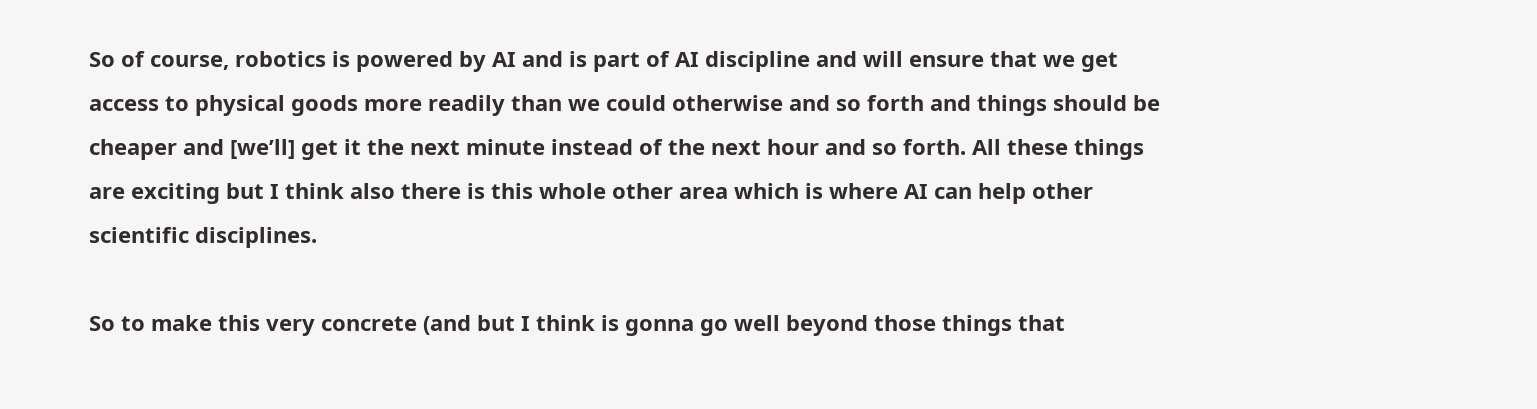So of course, robotics is powered by AI and is part of AI discipline and will ensure that we get access to physical goods more readily than we could otherwise and so forth and things should be cheaper and [we’ll] get it the next minute instead of the next hour and so forth. All these things are exciting but I think also there is this whole other area which is where AI can help other scientific disciplines.

So to make this very concrete (and but I think is gonna go well beyond those things that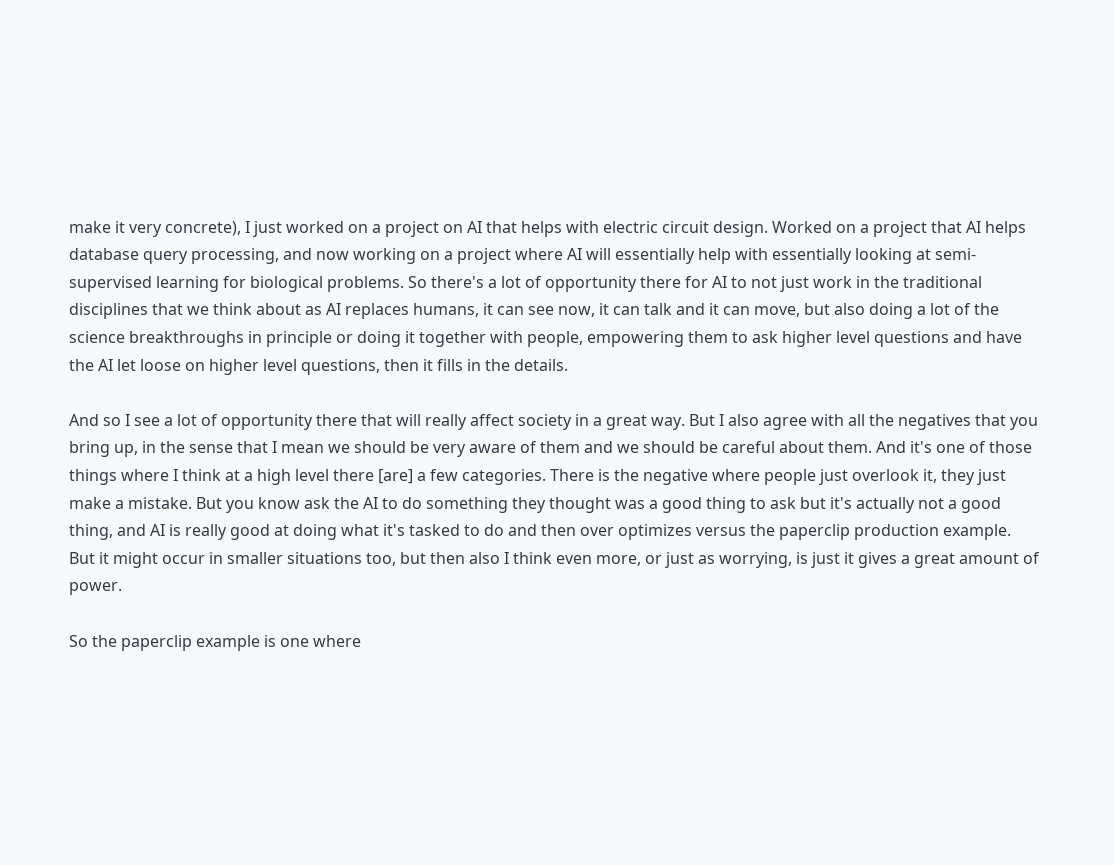make it very concrete), I just worked on a project on AI that helps with electric circuit design. Worked on a project that AI helps database query processing, and now working on a project where AI will essentially help with essentially looking at semi-supervised learning for biological problems. So there's a lot of opportunity there for AI to not just work in the traditional disciplines that we think about as AI replaces humans, it can see now, it can talk and it can move, but also doing a lot of the science breakthroughs in principle or doing it together with people, empowering them to ask higher level questions and have the AI let loose on higher level questions, then it fills in the details.

And so I see a lot of opportunity there that will really affect society in a great way. But I also agree with all the negatives that you bring up, in the sense that I mean we should be very aware of them and we should be careful about them. And it's one of those things where I think at a high level there [are] a few categories. There is the negative where people just overlook it, they just make a mistake. But you know ask the AI to do something they thought was a good thing to ask but it's actually not a good thing, and AI is really good at doing what it's tasked to do and then over optimizes versus the paperclip production example. But it might occur in smaller situations too, but then also I think even more, or just as worrying, is just it gives a great amount of power.

So the paperclip example is one where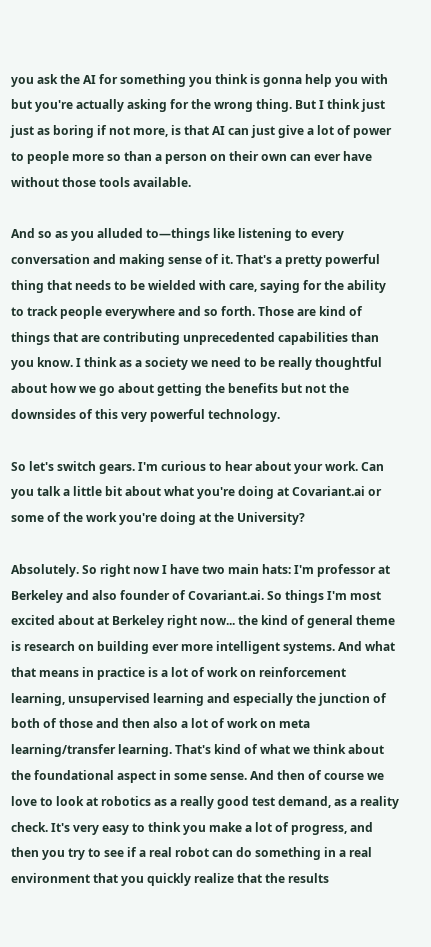you ask the AI for something you think is gonna help you with but you're actually asking for the wrong thing. But I think just just as boring if not more, is that AI can just give a lot of power to people more so than a person on their own can ever have without those tools available.

And so as you alluded to—things like listening to every conversation and making sense of it. That's a pretty powerful thing that needs to be wielded with care, saying for the ability to track people everywhere and so forth. Those are kind of things that are contributing unprecedented capabilities than you know. I think as a society we need to be really thoughtful about how we go about getting the benefits but not the downsides of this very powerful technology.

So let's switch gears. I'm curious to hear about your work. Can you talk a little bit about what you're doing at Covariant.ai or some of the work you're doing at the University?

Absolutely. So right now I have two main hats: I'm professor at Berkeley and also founder of Covariant.ai. So things I'm most excited about at Berkeley right now... the kind of general theme is research on building ever more intelligent systems. And what that means in practice is a lot of work on reinforcement learning, unsupervised learning and especially the junction of both of those and then also a lot of work on meta learning/transfer learning. That's kind of what we think about the foundational aspect in some sense. And then of course we love to look at robotics as a really good test demand, as a reality check. It's very easy to think you make a lot of progress, and then you try to see if a real robot can do something in a real environment that you quickly realize that the results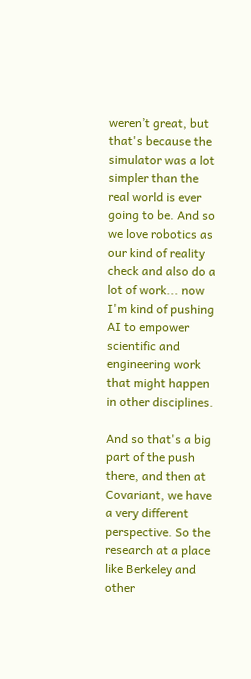weren’t great, but that's because the simulator was a lot simpler than the real world is ever going to be. And so we love robotics as our kind of reality check and also do a lot of work... now I'm kind of pushing AI to empower scientific and engineering work that might happen in other disciplines.

And so that's a big part of the push there, and then at Covariant, we have a very different perspective. So the research at a place like Berkeley and other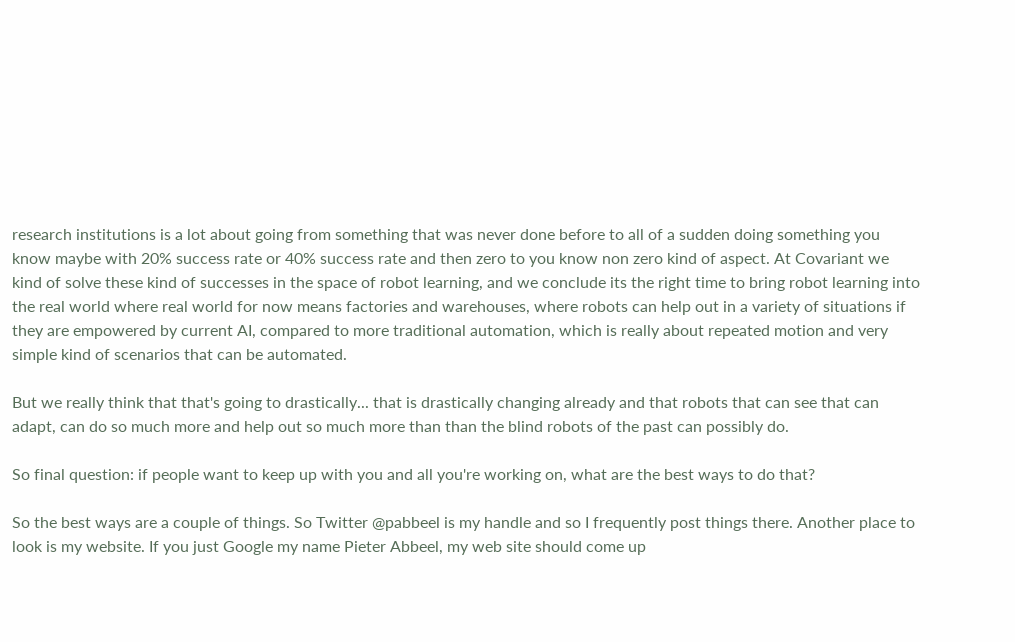research institutions is a lot about going from something that was never done before to all of a sudden doing something you know maybe with 20% success rate or 40% success rate and then zero to you know non zero kind of aspect. At Covariant we kind of solve these kind of successes in the space of robot learning, and we conclude its the right time to bring robot learning into the real world where real world for now means factories and warehouses, where robots can help out in a variety of situations if they are empowered by current AI, compared to more traditional automation, which is really about repeated motion and very simple kind of scenarios that can be automated.

But we really think that that's going to drastically... that is drastically changing already and that robots that can see that can adapt, can do so much more and help out so much more than than the blind robots of the past can possibly do.

So final question: if people want to keep up with you and all you're working on, what are the best ways to do that?

So the best ways are a couple of things. So Twitter @pabbeel is my handle and so I frequently post things there. Another place to look is my website. If you just Google my name Pieter Abbeel, my web site should come up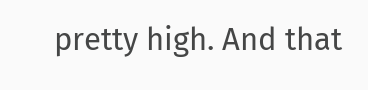pretty high. And that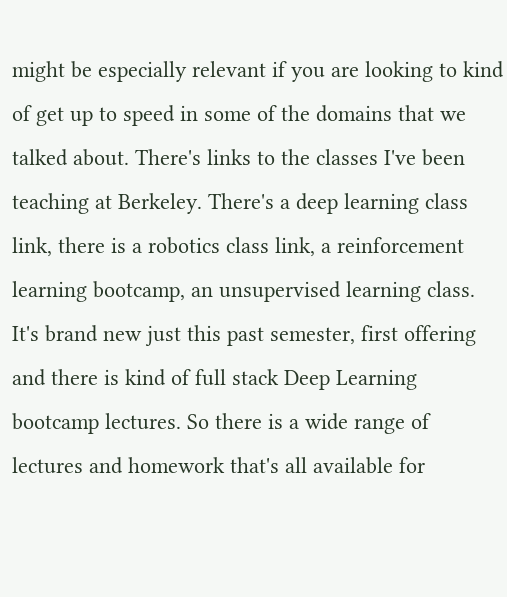might be especially relevant if you are looking to kind of get up to speed in some of the domains that we talked about. There's links to the classes I've been teaching at Berkeley. There's a deep learning class link, there is a robotics class link, a reinforcement learning bootcamp, an unsupervised learning class. It's brand new just this past semester, first offering and there is kind of full stack Deep Learning bootcamp lectures. So there is a wide range of lectures and homework that's all available for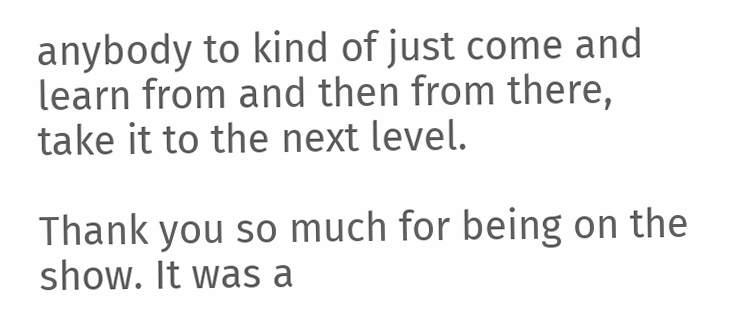anybody to kind of just come and learn from and then from there, take it to the next level.

Thank you so much for being on the show. It was a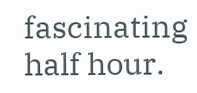fascinating half hour.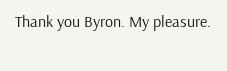Thank you Byron. My pleasure.